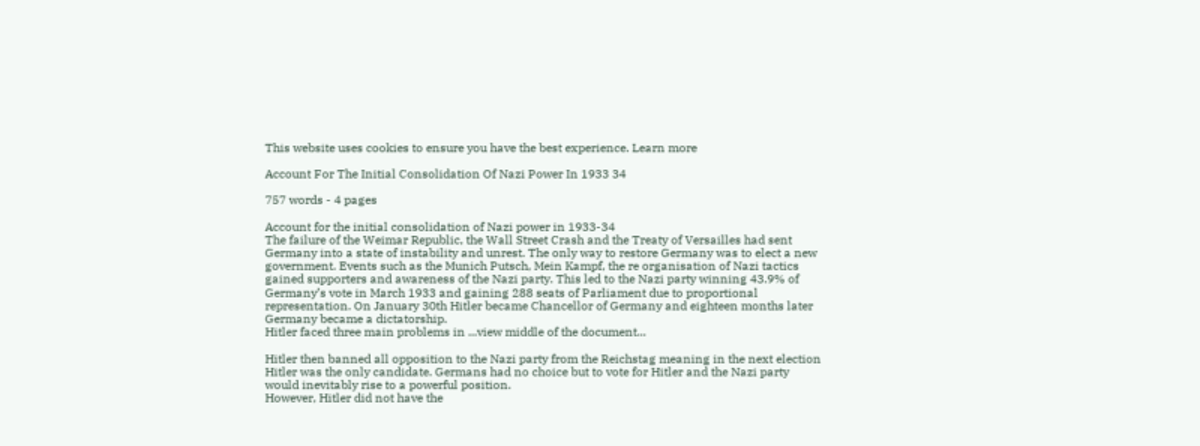This website uses cookies to ensure you have the best experience. Learn more

Account For The Initial Consolidation Of Nazi Power In 1933 34

757 words - 4 pages

Account for the initial consolidation of Nazi power in 1933-34
The failure of the Weimar Republic, the Wall Street Crash and the Treaty of Versailles had sent Germany into a state of instability and unrest. The only way to restore Germany was to elect a new government. Events such as the Munich Putsch, Mein Kampf, the re organisation of Nazi tactics gained supporters and awareness of the Nazi party. This led to the Nazi party winning 43.9% of Germany’s vote in March 1933 and gaining 288 seats of Parliament due to proportional representation. On January 30th Hitler became Chancellor of Germany and eighteen months later Germany became a dictatorship.
Hitler faced three main problems in ...view middle of the document...

Hitler then banned all opposition to the Nazi party from the Reichstag meaning in the next election Hitler was the only candidate. Germans had no choice but to vote for Hitler and the Nazi party would inevitably rise to a powerful position.
However, Hitler did not have the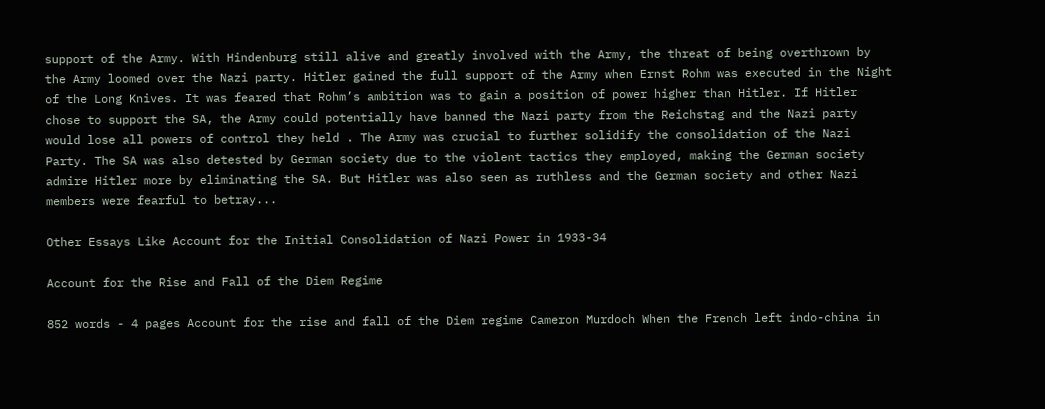support of the Army. With Hindenburg still alive and greatly involved with the Army, the threat of being overthrown by the Army loomed over the Nazi party. Hitler gained the full support of the Army when Ernst Rohm was executed in the Night of the Long Knives. It was feared that Rohm’s ambition was to gain a position of power higher than Hitler. If Hitler chose to support the SA, the Army could potentially have banned the Nazi party from the Reichstag and the Nazi party would lose all powers of control they held . The Army was crucial to further solidify the consolidation of the Nazi Party. The SA was also detested by German society due to the violent tactics they employed, making the German society admire Hitler more by eliminating the SA. But Hitler was also seen as ruthless and the German society and other Nazi members were fearful to betray...

Other Essays Like Account for the Initial Consolidation of Nazi Power in 1933-34

Account for the Rise and Fall of the Diem Regime

852 words - 4 pages Account for the rise and fall of the Diem regime Cameron Murdoch When the French left indo-china in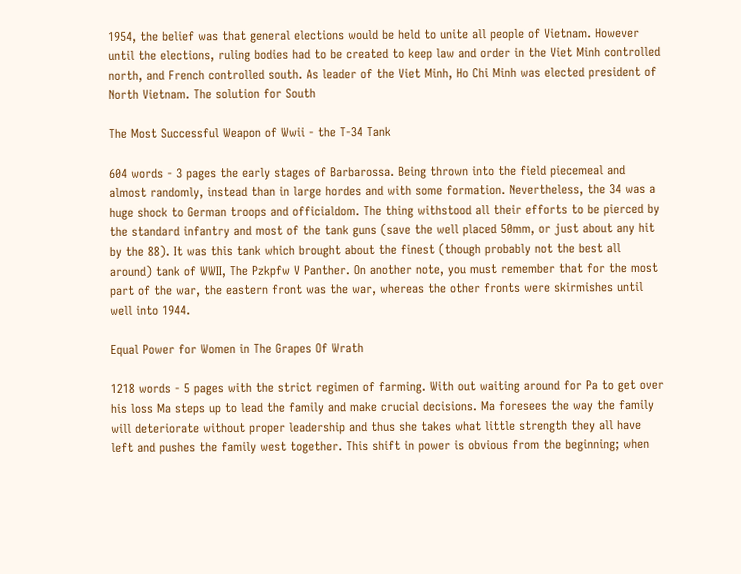1954, the belief was that general elections would be held to unite all people of Vietnam. However until the elections, ruling bodies had to be created to keep law and order in the Viet Minh controlled north, and French controlled south. As leader of the Viet Minh, Ho Chi Minh was elected president of North Vietnam. The solution for South

The Most Successful Weapon of Wwii - the T-34 Tank

604 words - 3 pages the early stages of Barbarossa. Being thrown into the field piecemeal and almost randomly, instead than in large hordes and with some formation. Nevertheless, the 34 was a huge shock to German troops and officialdom. The thing withstood all their efforts to be pierced by the standard infantry and most of the tank guns (save the well placed 50mm, or just about any hit by the 88). It was this tank which brought about the finest (though probably not the best all around) tank of WWII, The Pzkpfw V Panther. On another note, you must remember that for the most part of the war, the eastern front was the war, whereas the other fronts were skirmishes until well into 1944.

Equal Power for Women in The Grapes Of Wrath

1218 words - 5 pages with the strict regimen of farming. With out waiting around for Pa to get over his loss Ma steps up to lead the family and make crucial decisions. Ma foresees the way the family will deteriorate without proper leadership and thus she takes what little strength they all have left and pushes the family west together. This shift in power is obvious from the beginning; when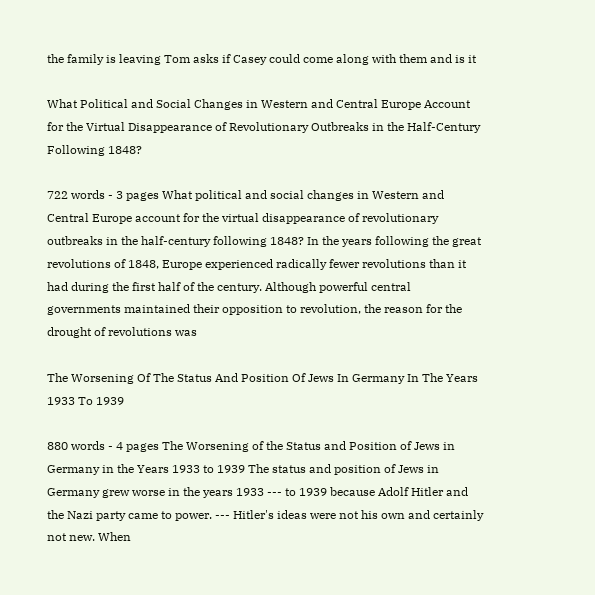the family is leaving Tom asks if Casey could come along with them and is it

What Political and Social Changes in Western and Central Europe Account for the Virtual Disappearance of Revolutionary Outbreaks in the Half-Century Following 1848?

722 words - 3 pages What political and social changes in Western and Central Europe account for the virtual disappearance of revolutionary outbreaks in the half-century following 1848? In the years following the great revolutions of 1848, Europe experienced radically fewer revolutions than it had during the first half of the century. Although powerful central governments maintained their opposition to revolution, the reason for the drought of revolutions was

The Worsening Of The Status And Position Of Jews In Germany In The Years 1933 To 1939

880 words - 4 pages The Worsening of the Status and Position of Jews in Germany in the Years 1933 to 1939 The status and position of Jews in Germany grew worse in the years 1933 --- to 1939 because Adolf Hitler and the Nazi party came to power. --- Hitler's ideas were not his own and certainly not new. When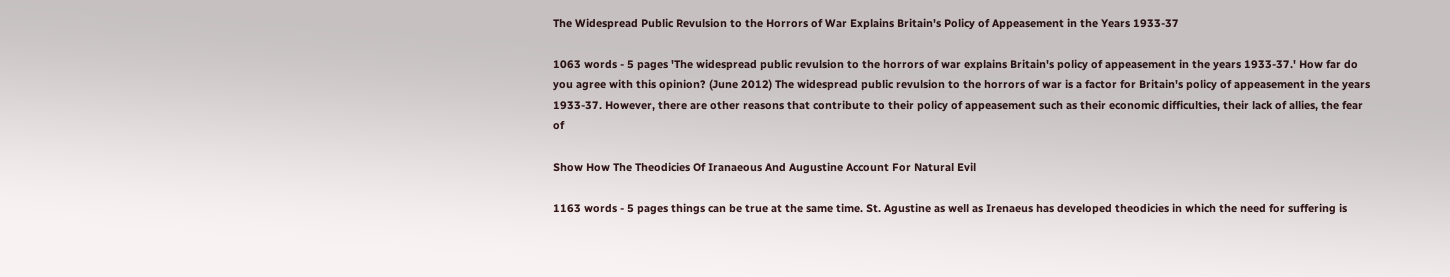The Widespread Public Revulsion to the Horrors of War Explains Britain's Policy of Appeasement in the Years 1933-37

1063 words - 5 pages 'The widespread public revulsion to the horrors of war explains Britain's policy of appeasement in the years 1933-37.' How far do you agree with this opinion? (June 2012) The widespread public revulsion to the horrors of war is a factor for Britain's policy of appeasement in the years 1933-37. However, there are other reasons that contribute to their policy of appeasement such as their economic difficulties, their lack of allies, the fear of

Show How The Theodicies Of Iranaeous And Augustine Account For Natural Evil

1163 words - 5 pages things can be true at the same time. St. Agustine as well as Irenaeus has developed theodicies in which the need for suffering is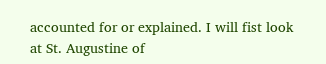accounted for or explained. I will fist look at St. Augustine of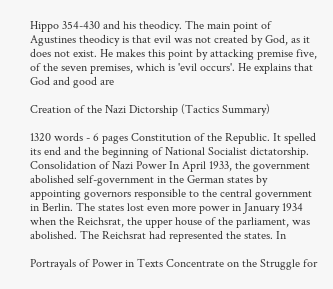Hippo 354-430 and his theodicy. The main point of Agustines theodicy is that evil was not created by God, as it does not exist. He makes this point by attacking premise five, of the seven premises, which is 'evil occurs'. He explains that God and good are

Creation of the Nazi Dictorship (Tactics Summary)

1320 words - 6 pages Constitution of the Republic. It spelled its end and the beginning of National Socialist dictatorship. Consolidation of Nazi Power In April 1933, the government abolished self-government in the German states by appointing governors responsible to the central government in Berlin. The states lost even more power in January 1934 when the Reichsrat, the upper house of the parliament, was abolished. The Reichsrat had represented the states. In

Portrayals of Power in Texts Concentrate on the Struggle for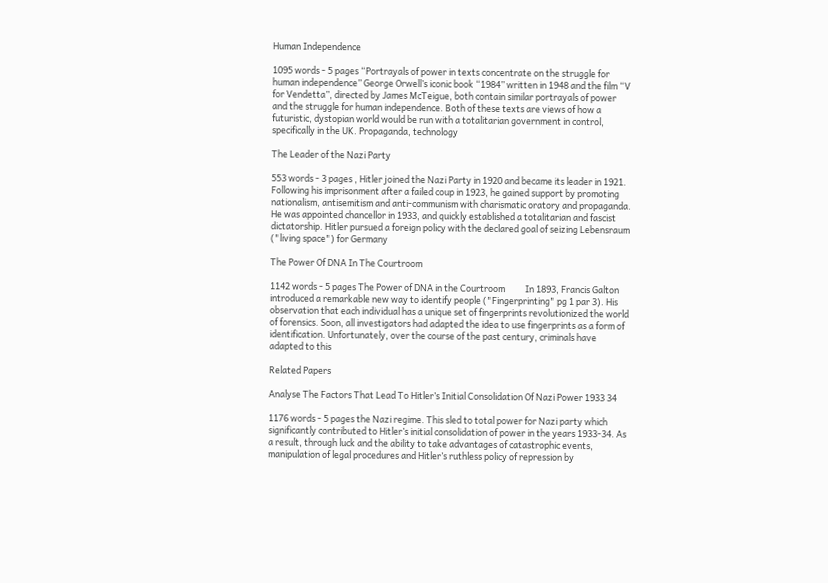Human Independence

1095 words - 5 pages “Portrayals of power in texts concentrate on the struggle for human independence” George Orwell’s iconic book “1984” written in 1948 and the film “V for Vendetta”, directed by James McTeigue, both contain similar portrayals of power and the struggle for human independence. Both of these texts are views of how a futuristic, dystopian world would be run with a totalitarian government in control, specifically in the UK. Propaganda, technology

The Leader of the Nazi Party

553 words - 3 pages , Hitler joined the Nazi Party in 1920 and became its leader in 1921. Following his imprisonment after a failed coup in 1923, he gained support by promoting nationalism, antisemitism and anti-communism with charismatic oratory and propaganda. He was appointed chancellor in 1933, and quickly established a totalitarian and fascist dictatorship. Hitler pursued a foreign policy with the declared goal of seizing Lebensraum ("living space") for Germany

The Power Of DNA In The Courtroom

1142 words - 5 pages The Power of DNA in the Courtroom          In 1893, Francis Galton introduced a remarkable new way to identify people ("Fingerprinting" pg 1 par 3). His observation that each individual has a unique set of fingerprints revolutionized the world of forensics. Soon, all investigators had adapted the idea to use fingerprints as a form of identification. Unfortunately, over the course of the past century, criminals have adapted to this

Related Papers

Analyse The Factors That Lead To Hitler’s Initial Consolidation Of Nazi Power 1933 34

1176 words - 5 pages the Nazi regime. This sled to total power for Nazi party which significantly contributed to Hitler’s initial consolidation of power in the years 1933-34. As a result, through luck and the ability to take advantages of catastrophic events, manipulation of legal procedures and Hitler’s ruthless policy of repression by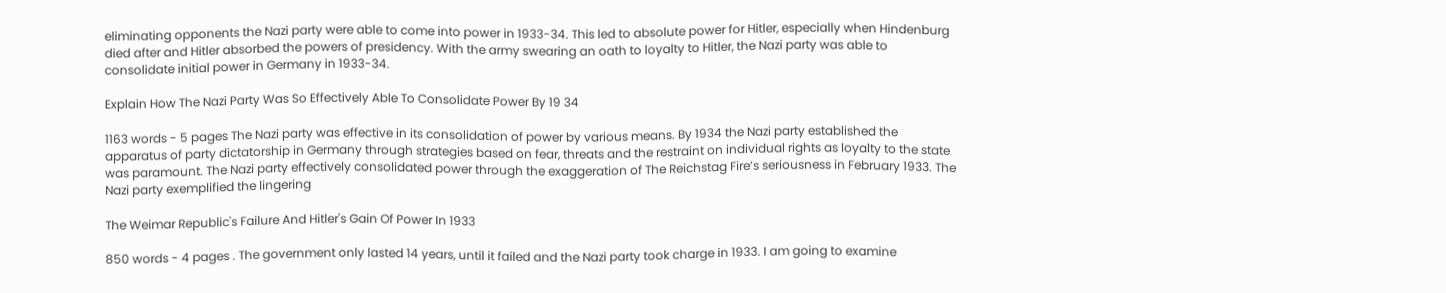eliminating opponents the Nazi party were able to come into power in 1933-34. This led to absolute power for Hitler, especially when Hindenburg died after and Hitler absorbed the powers of presidency. With the army swearing an oath to loyalty to Hitler, the Nazi party was able to consolidate initial power in Germany in 1933-34.

Explain How The Nazi Party Was So Effectively Able To Consolidate Power By 19 34

1163 words - 5 pages The Nazi party was effective in its consolidation of power by various means. By 1934 the Nazi party established the apparatus of party dictatorship in Germany through strategies based on fear, threats and the restraint on individual rights as loyalty to the state was paramount. The Nazi party effectively consolidated power through the exaggeration of The Reichstag Fire’s seriousness in February 1933. The Nazi party exemplified the lingering

The Weimar Republic's Failure And Hitler's Gain Of Power In 1933

850 words - 4 pages . The government only lasted 14 years, until it failed and the Nazi party took charge in 1933. I am going to examine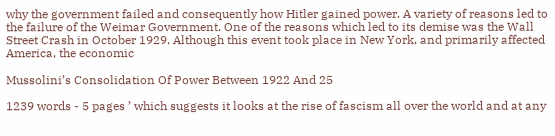why the government failed and consequently how Hitler gained power. A variety of reasons led to the failure of the Weimar Government. One of the reasons which led to its demise was the Wall Street Crash in October 1929. Although this event took place in New York, and primarily affected America, the economic

Mussolini’s Consolidation Of Power Between 1922 And 25

1239 words - 5 pages ’ which suggests it looks at the rise of fascism all over the world and at any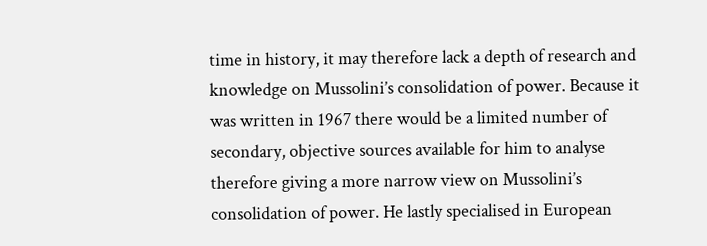time in history, it may therefore lack a depth of research and knowledge on Mussolini’s consolidation of power. Because it was written in 1967 there would be a limited number of secondary, objective sources available for him to analyse therefore giving a more narrow view on Mussolini’s consolidation of power. He lastly specialised in European